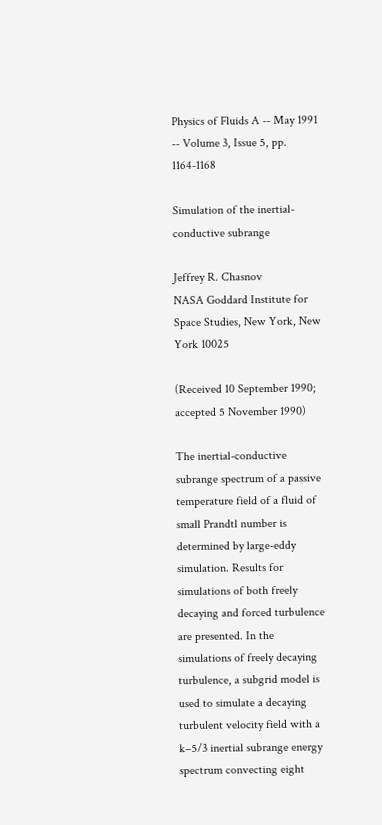Physics of Fluids A -- May 1991 -- Volume 3, Issue 5, pp. 1164-1168

Simulation of the inertial-conductive subrange

Jeffrey R. Chasnov
NASA Goddard Institute for Space Studies, New York, New York 10025

(Received 10 September 1990; accepted 5 November 1990)

The inertial-conductive subrange spectrum of a passive temperature field of a fluid of small Prandtl number is determined by large-eddy simulation. Results for simulations of both freely decaying and forced turbulence are presented. In the simulations of freely decaying turbulence, a subgrid model is used to simulate a decaying turbulent velocity field with a k–5/3 inertial subrange energy spectrum convecting eight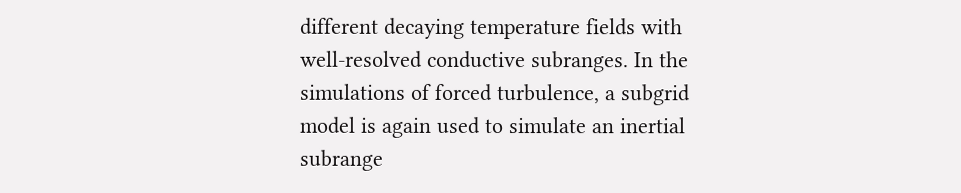different decaying temperature fields with well-resolved conductive subranges. In the simulations of forced turbulence, a subgrid model is again used to simulate an inertial subrange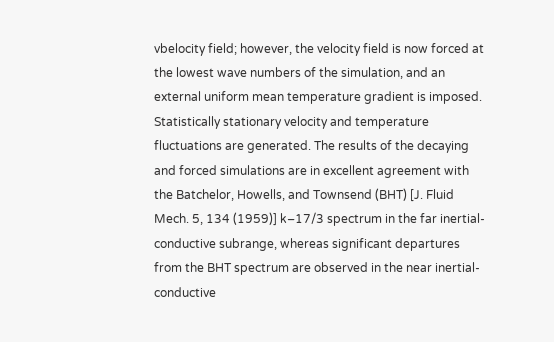vbelocity field; however, the velocity field is now forced at the lowest wave numbers of the simulation, and an external uniform mean temperature gradient is imposed. Statistically stationary velocity and temperature fluctuations are generated. The results of the decaying and forced simulations are in excellent agreement with the Batchelor, Howells, and Townsend (BHT) [J. Fluid Mech. 5, 134 (1959)] k–17/3 spectrum in the far inertial-conductive subrange, whereas significant departures from the BHT spectrum are observed in the near inertial-conductive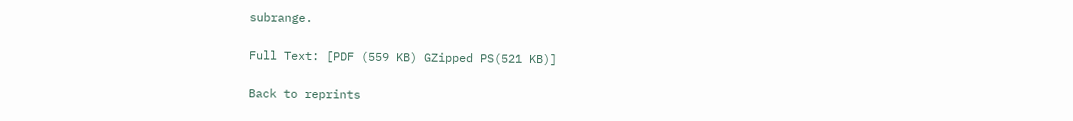subrange.

Full Text: [PDF (559 KB) GZipped PS(521 KB)]

Back to reprints